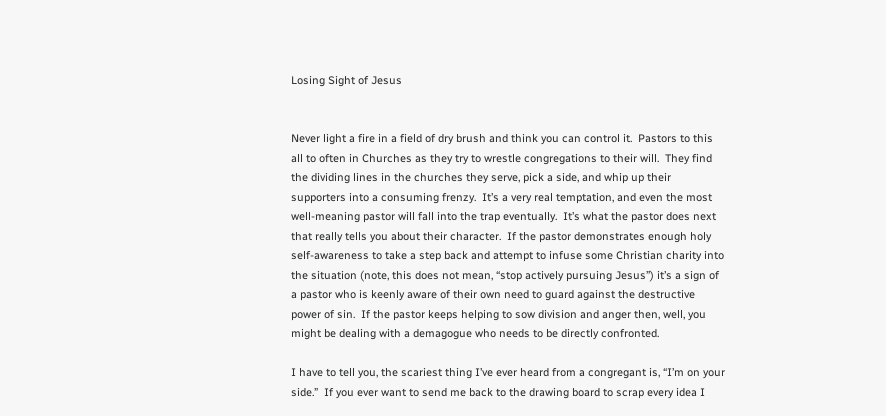Losing Sight of Jesus


Never light a fire in a field of dry brush and think you can control it.  Pastors to this all to often in Churches as they try to wrestle congregations to their will.  They find the dividing lines in the churches they serve, pick a side, and whip up their supporters into a consuming frenzy.  It’s a very real temptation, and even the most well-meaning pastor will fall into the trap eventually.  It’s what the pastor does next that really tells you about their character.  If the pastor demonstrates enough holy self-awareness to take a step back and attempt to infuse some Christian charity into the situation (note, this does not mean, “stop actively pursuing Jesus”) it’s a sign of a pastor who is keenly aware of their own need to guard against the destructive power of sin.  If the pastor keeps helping to sow division and anger then, well, you might be dealing with a demagogue who needs to be directly confronted.

I have to tell you, the scariest thing I’ve ever heard from a congregant is, “I’m on your side.”  If you ever want to send me back to the drawing board to scrap every idea I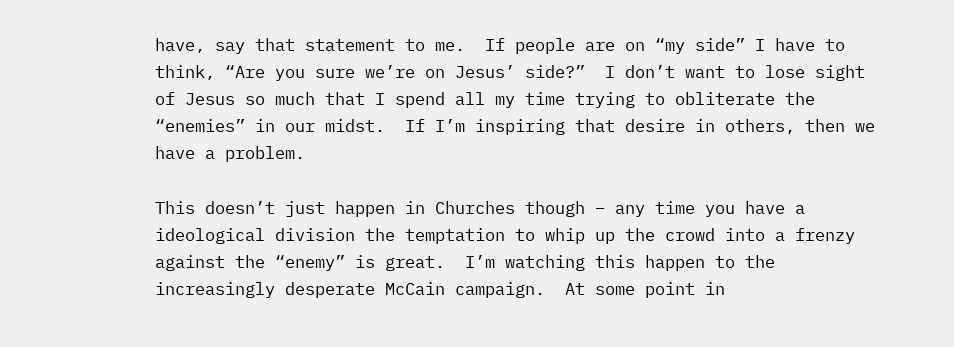have, say that statement to me.  If people are on “my side” I have to think, “Are you sure we’re on Jesus’ side?”  I don’t want to lose sight of Jesus so much that I spend all my time trying to obliterate the “enemies” in our midst.  If I’m inspiring that desire in others, then we have a problem.

This doesn’t just happen in Churches though – any time you have a ideological division the temptation to whip up the crowd into a frenzy against the “enemy” is great.  I’m watching this happen to the increasingly desperate McCain campaign.  At some point in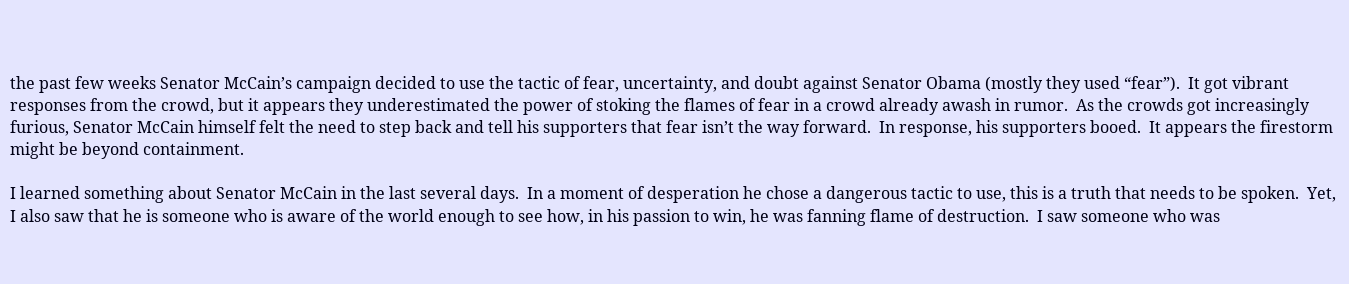the past few weeks Senator McCain’s campaign decided to use the tactic of fear, uncertainty, and doubt against Senator Obama (mostly they used “fear”).  It got vibrant responses from the crowd, but it appears they underestimated the power of stoking the flames of fear in a crowd already awash in rumor.  As the crowds got increasingly furious, Senator McCain himself felt the need to step back and tell his supporters that fear isn’t the way forward.  In response, his supporters booed.  It appears the firestorm might be beyond containment.

I learned something about Senator McCain in the last several days.  In a moment of desperation he chose a dangerous tactic to use, this is a truth that needs to be spoken.  Yet, I also saw that he is someone who is aware of the world enough to see how, in his passion to win, he was fanning flame of destruction.  I saw someone who was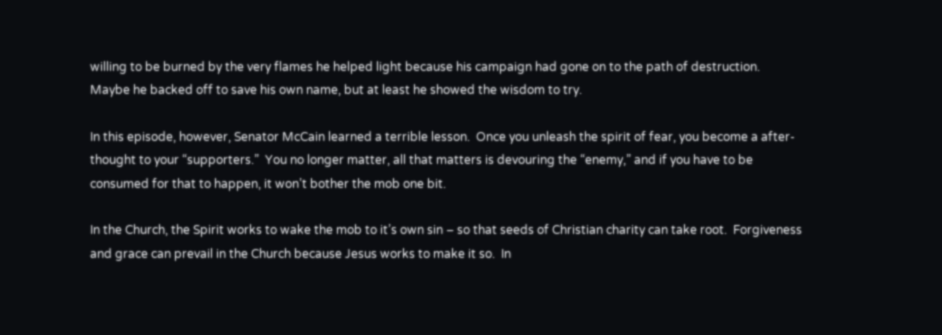willing to be burned by the very flames he helped light because his campaign had gone on to the path of destruction.  Maybe he backed off to save his own name, but at least he showed the wisdom to try.

In this episode, however, Senator McCain learned a terrible lesson.  Once you unleash the spirit of fear, you become a after-thought to your “supporters.”  You no longer matter, all that matters is devouring the “enemy,” and if you have to be consumed for that to happen, it won’t bother the mob one bit.

In the Church, the Spirit works to wake the mob to it’s own sin – so that seeds of Christian charity can take root.  Forgiveness and grace can prevail in the Church because Jesus works to make it so.  In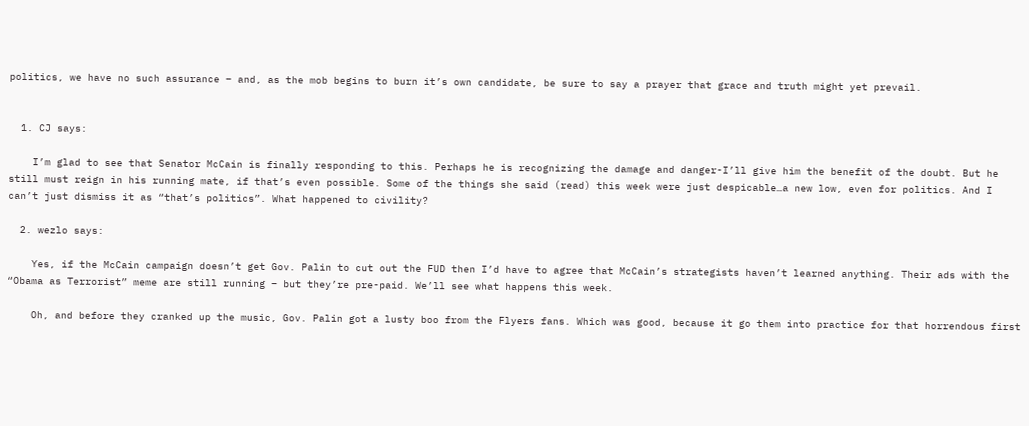politics, we have no such assurance – and, as the mob begins to burn it’s own candidate, be sure to say a prayer that grace and truth might yet prevail.


  1. CJ says:

    I’m glad to see that Senator McCain is finally responding to this. Perhaps he is recognizing the damage and danger-I’ll give him the benefit of the doubt. But he still must reign in his running mate, if that’s even possible. Some of the things she said (read) this week were just despicable…a new low, even for politics. And I can’t just dismiss it as “that’s politics”. What happened to civility?

  2. wezlo says:

    Yes, if the McCain campaign doesn’t get Gov. Palin to cut out the FUD then I’d have to agree that McCain’s strategists haven’t learned anything. Their ads with the “Obama as Terrorist” meme are still running – but they’re pre-paid. We’ll see what happens this week.

    Oh, and before they cranked up the music, Gov. Palin got a lusty boo from the Flyers fans. Which was good, because it go them into practice for that horrendous first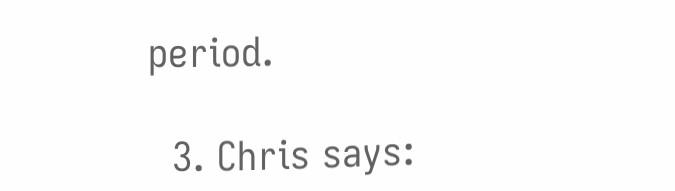period.

  3. Chris says: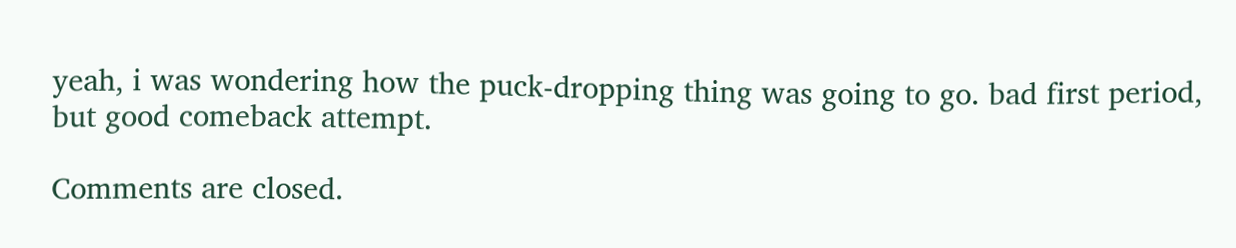yeah, i was wondering how the puck-dropping thing was going to go. bad first period, but good comeback attempt.

Comments are closed.